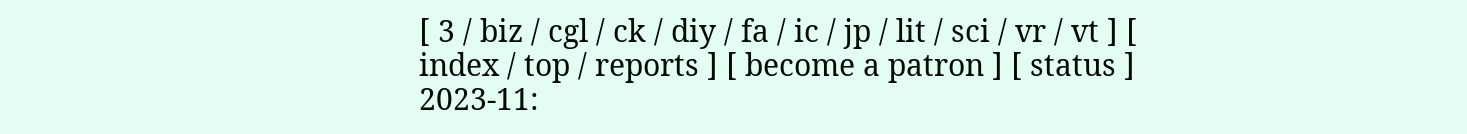[ 3 / biz / cgl / ck / diy / fa / ic / jp / lit / sci / vr / vt ] [ index / top / reports ] [ become a patron ] [ status ]
2023-11: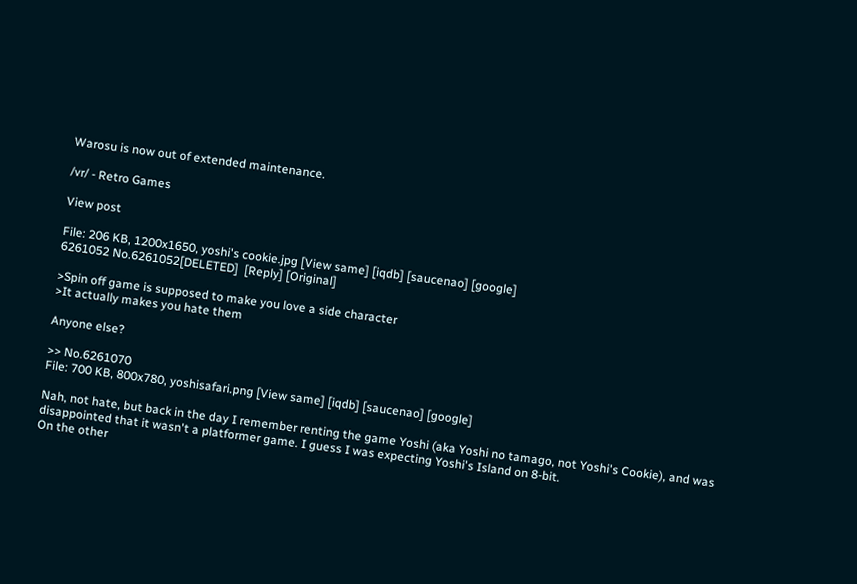Warosu is now out of extended maintenance.

/vr/ - Retro Games

View post

File: 206 KB, 1200x1650, yoshi's cookie.jpg [View same] [iqdb] [saucenao] [google]
6261052 No.6261052[DELETED]  [Reply] [Original]

>Spin off game is supposed to make you love a side character
>It actually makes you hate them

Anyone else?

>> No.6261070
File: 700 KB, 800x780, yoshisafari.png [View same] [iqdb] [saucenao] [google]

Nah, not hate, but back in the day I remember renting the game Yoshi (aka Yoshi no tamago, not Yoshi's Cookie), and was disappointed that it wasn't a platformer game. I guess I was expecting Yoshi's Island on 8-bit.
On the other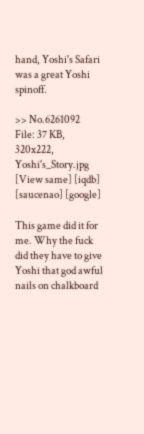hand, Yoshi's Safari was a great Yoshi spinoff.

>> No.6261092
File: 37 KB, 320x222, Yoshi's_Story.jpg [View same] [iqdb] [saucenao] [google]

This game did it for me. Why the fuck did they have to give Yoshi that god awful nails on chalkboard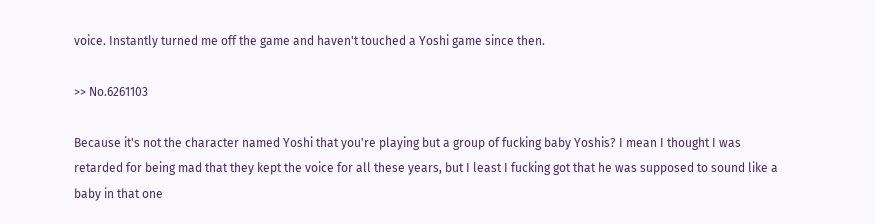voice. Instantly turned me off the game and haven't touched a Yoshi game since then.

>> No.6261103

Because it's not the character named Yoshi that you're playing but a group of fucking baby Yoshis? I mean I thought I was retarded for being mad that they kept the voice for all these years, but I least I fucking got that he was supposed to sound like a baby in that one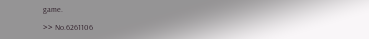game.

>> No.6261106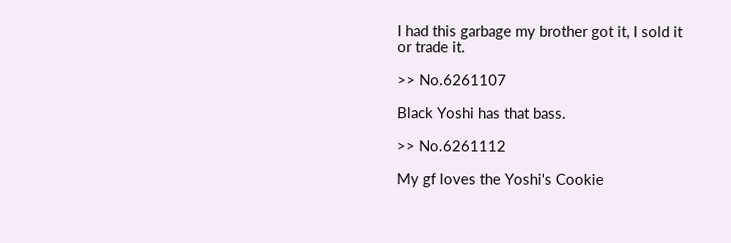I had this garbage my brother got it, I sold it or trade it.

>> No.6261107

Black Yoshi has that bass.

>> No.6261112

My gf loves the Yoshi's Cookie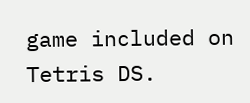game included on Tetris DS.